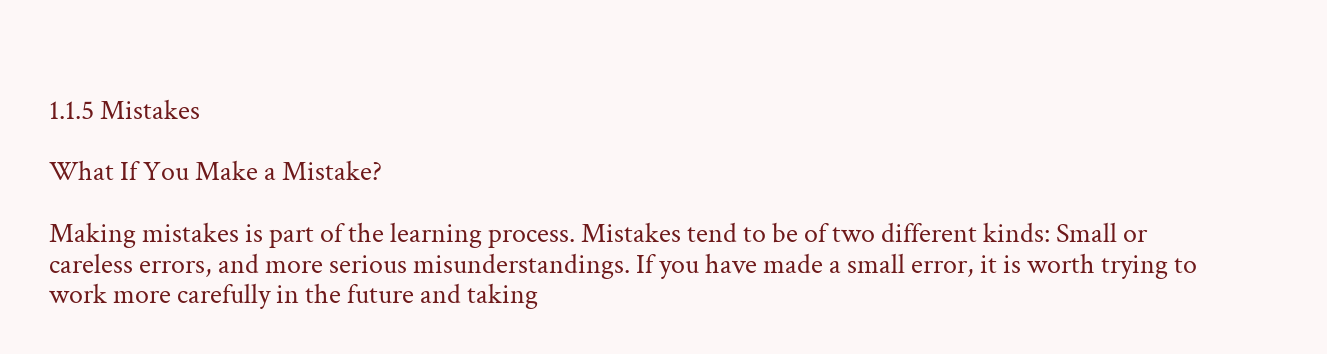1.1.5 Mistakes

What If You Make a Mistake?

Making mistakes is part of the learning process. Mistakes tend to be of two different kinds: Small or careless errors, and more serious misunderstandings. If you have made a small error, it is worth trying to work more carefully in the future and taking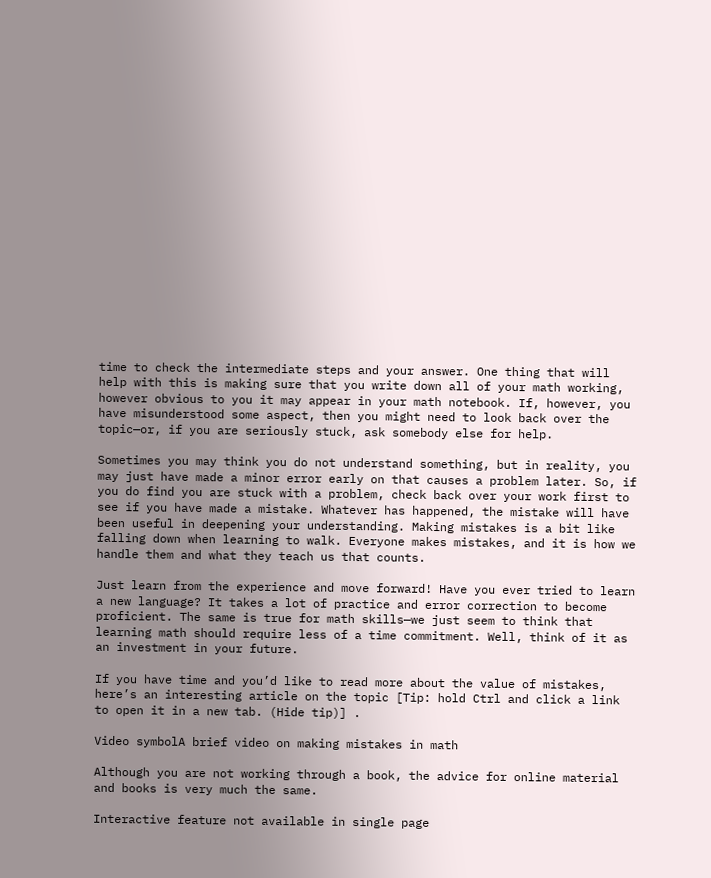time to check the intermediate steps and your answer. One thing that will help with this is making sure that you write down all of your math working, however obvious to you it may appear in your math notebook. If, however, you have misunderstood some aspect, then you might need to look back over the topic—or, if you are seriously stuck, ask somebody else for help.

Sometimes you may think you do not understand something, but in reality, you may just have made a minor error early on that causes a problem later. So, if you do find you are stuck with a problem, check back over your work first to see if you have made a mistake. Whatever has happened, the mistake will have been useful in deepening your understanding. Making mistakes is a bit like falling down when learning to walk. Everyone makes mistakes, and it is how we handle them and what they teach us that counts.

Just learn from the experience and move forward! Have you ever tried to learn a new language? It takes a lot of practice and error correction to become proficient. The same is true for math skills—we just seem to think that learning math should require less of a time commitment. Well, think of it as an investment in your future.

If you have time and you’d like to read more about the value of mistakes, here’s an interesting article on the topic [Tip: hold Ctrl and click a link to open it in a new tab. (Hide tip)] .

Video symbolA brief video on making mistakes in math

Although you are not working through a book, the advice for online material and books is very much the same.

Interactive feature not available in single page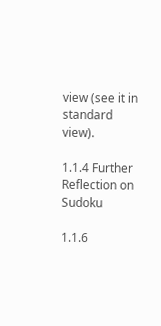view (see it in standard view).

1.1.4 Further Reflection on Sudoku

1.1.6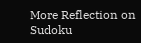More Reflection on Sudoku